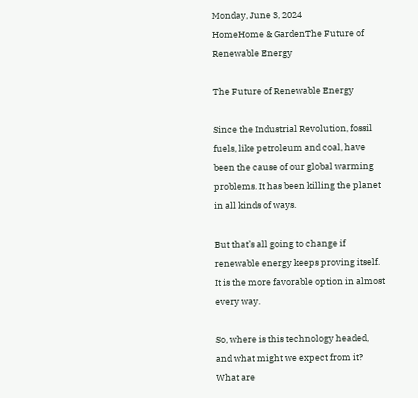Monday, June 3, 2024
HomeHome & GardenThe Future of Renewable Energy

The Future of Renewable Energy

Since the Industrial Revolution, fossil fuels, like petroleum and coal, have been the cause of our global warming problems. It has been killing the planet in all kinds of ways.

But that’s all going to change if renewable energy keeps proving itself. It is the more favorable option in almost every way.

So, where is this technology headed, and what might we expect from it? What are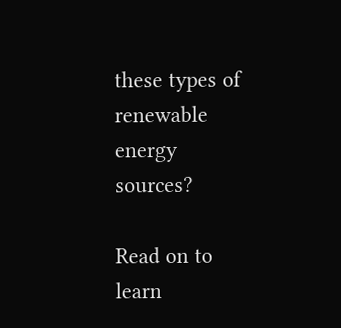these types of renewable energy sources?

Read on to learn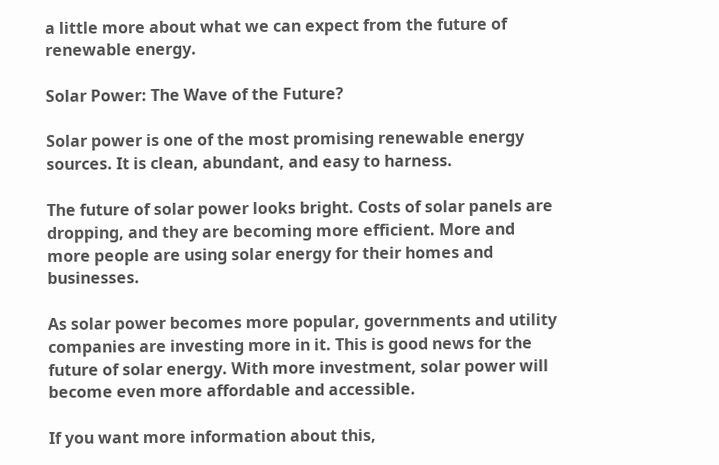a little more about what we can expect from the future of renewable energy.

Solar Power: The Wave of the Future?

Solar power is one of the most promising renewable energy sources. It is clean, abundant, and easy to harness.

The future of solar power looks bright. Costs of solar panels are dropping, and they are becoming more efficient. More and more people are using solar energy for their homes and businesses.

As solar power becomes more popular, governments and utility companies are investing more in it. This is good news for the future of solar energy. With more investment, solar power will become even more affordable and accessible.

If you want more information about this,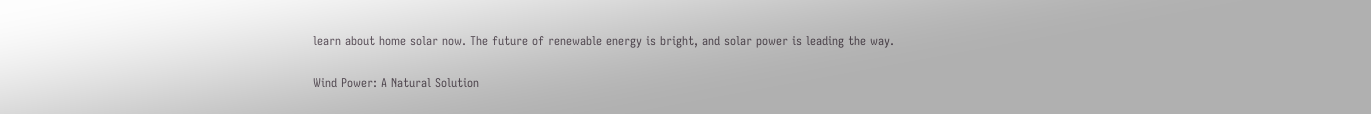learn about home solar now. The future of renewable energy is bright, and solar power is leading the way.

Wind Power: A Natural Solution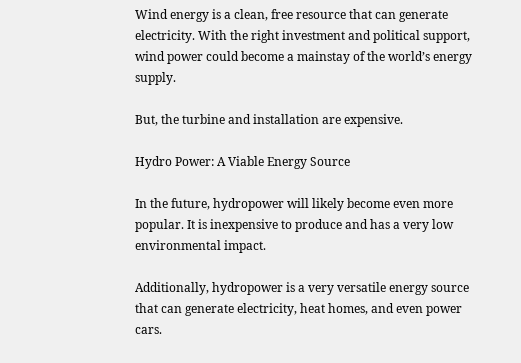Wind energy is a clean, free resource that can generate electricity. With the right investment and political support, wind power could become a mainstay of the world’s energy supply.

But, the turbine and installation are expensive.

Hydro Power: A Viable Energy Source

In the future, hydropower will likely become even more popular. It is inexpensive to produce and has a very low environmental impact.

Additionally, hydropower is a very versatile energy source that can generate electricity, heat homes, and even power cars.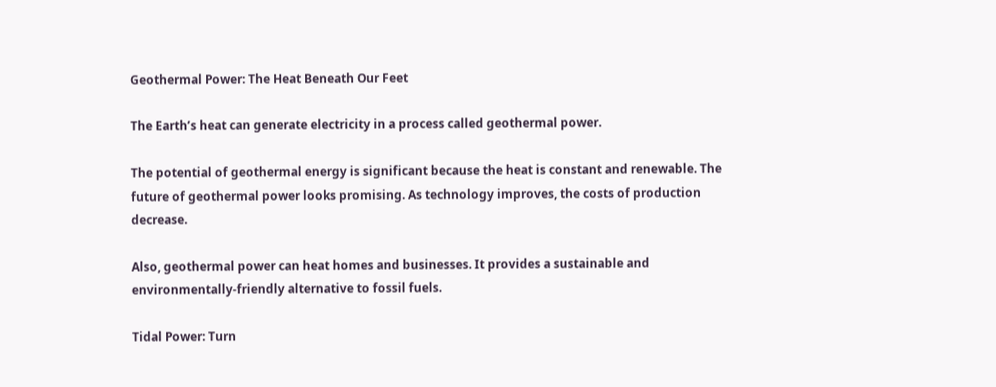Geothermal Power: The Heat Beneath Our Feet

The Earth’s heat can generate electricity in a process called geothermal power.

The potential of geothermal energy is significant because the heat is constant and renewable. The future of geothermal power looks promising. As technology improves, the costs of production decrease.

Also, geothermal power can heat homes and businesses. It provides a sustainable and environmentally-friendly alternative to fossil fuels.

Tidal Power: Turn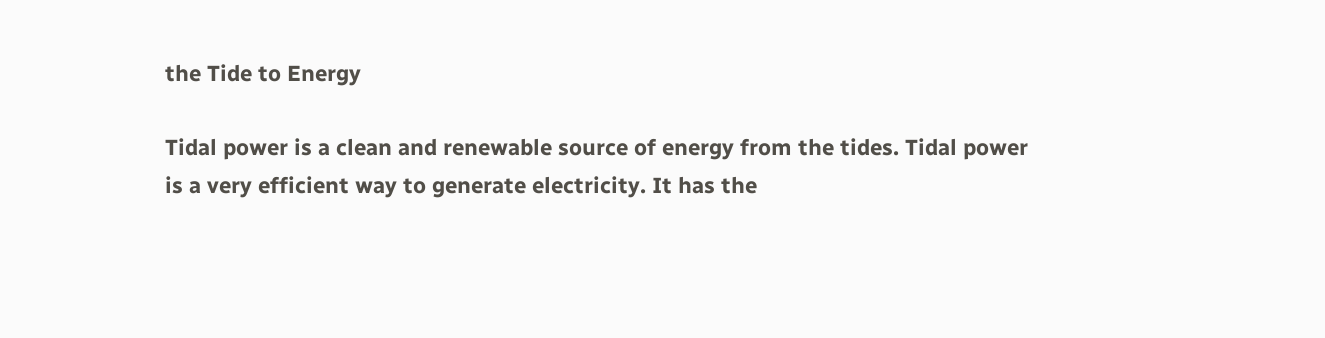the Tide to Energy

Tidal power is a clean and renewable source of energy from the tides. Tidal power is a very efficient way to generate electricity. It has the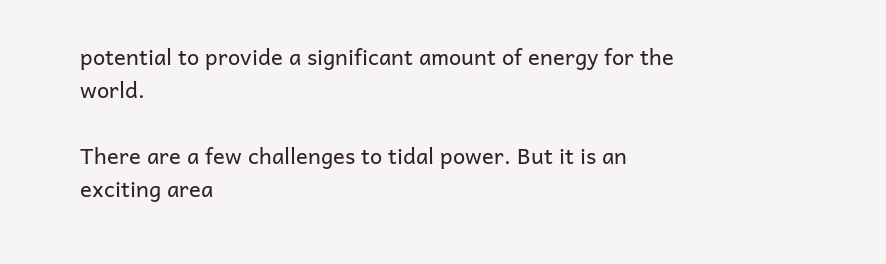potential to provide a significant amount of energy for the world.

There are a few challenges to tidal power. But it is an exciting area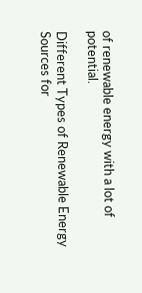of renewable energy with a lot of potential.

Different Types of Renewable Energy Sources for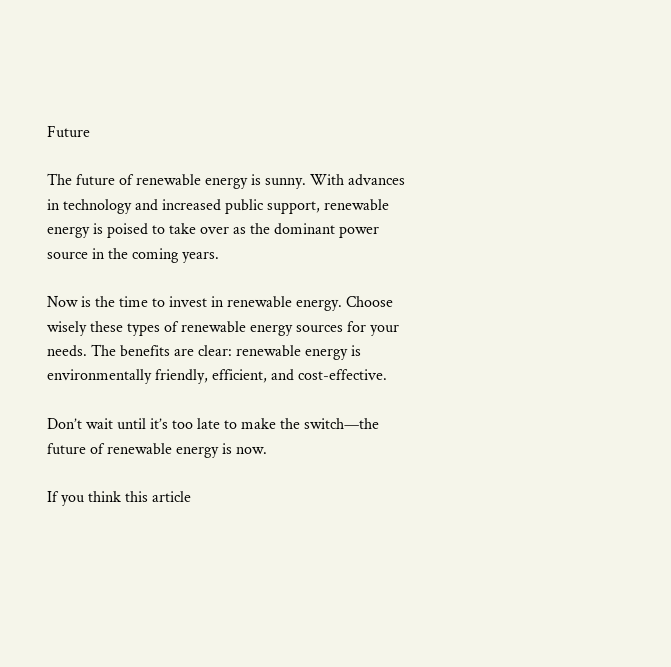Future

The future of renewable energy is sunny. With advances in technology and increased public support, renewable energy is poised to take over as the dominant power source in the coming years.

Now is the time to invest in renewable energy. Choose wisely these types of renewable energy sources for your needs. The benefits are clear: renewable energy is environmentally friendly, efficient, and cost-effective.

Don’t wait until it’s too late to make the switch—the future of renewable energy is now.

If you think this article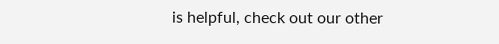is helpful, check out our other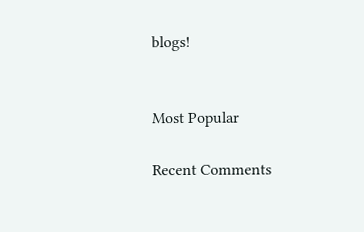blogs!


Most Popular

Recent Comments